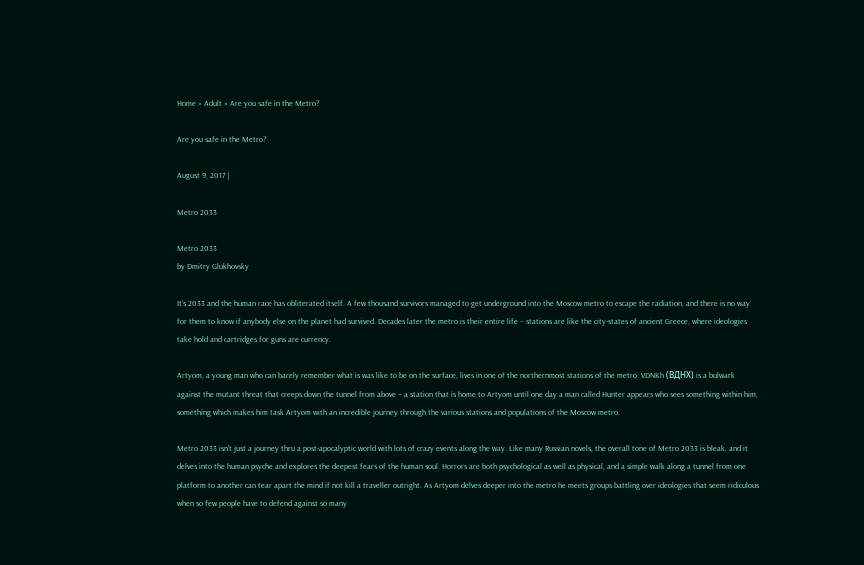Home » Adult » Are you safe in the Metro?

Are you safe in the Metro?

August 9, 2017 |

Metro 2033

Metro 2033
by Dmitry Glukhovsky

It’s 2033 and the human race has obliterated itself. A few thousand survivors managed to get underground into the Moscow metro to escape the radiation, and there is no way for them to know if anybody else on the planet had survived. Decades later the metro is their entire life – stations are like the city-states of ancient Greece, where ideologies take hold and cartridges for guns are currency.

Artyom, a young man who can barely remember what is was like to be on the surface, lives in one of the northernmost stations of the metro. VDNKh (ВДНХ) is a bulwark against the mutant threat that creeps down the tunnel from above – a station that is home to Artyom until one day a man called Hunter appears who sees something within him, something which makes him task Artyom with an incredible journey through the various stations and populations of the Moscow metro.

Metro 2033 isn’t just a journey thru a post-apocalyptic world with lots of crazy events along the way. Like many Russian novels, the overall tone of Metro 2033 is bleak, and it delves into the human psyche and explores the deepest fears of the human soul. Horrors are both psychological as well as physical, and a simple walk along a tunnel from one platform to another can tear apart the mind if not kill a traveller outright. As Artyom delves deeper into the metro he meets groups battling over ideologies that seem ridiculous when so few people have to defend against so many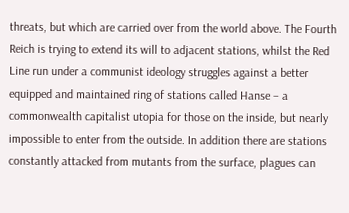threats, but which are carried over from the world above. The Fourth Reich is trying to extend its will to adjacent stations, whilst the Red Line run under a communist ideology struggles against a better equipped and maintained ring of stations called Hanse – a commonwealth capitalist utopia for those on the inside, but nearly impossible to enter from the outside. In addition there are stations constantly attacked from mutants from the surface, plagues can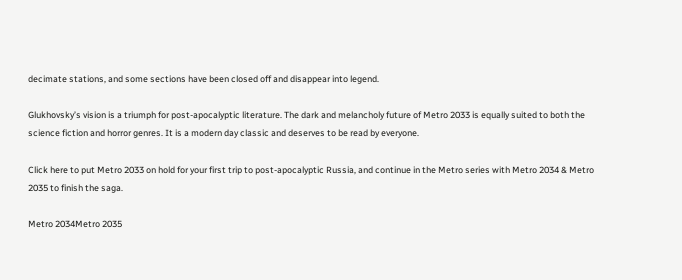decimate stations, and some sections have been closed off and disappear into legend.

Glukhovsky’s vision is a triumph for post-apocalyptic literature. The dark and melancholy future of Metro 2033 is equally suited to both the science fiction and horror genres. It is a modern day classic and deserves to be read by everyone.

Click here to put Metro 2033 on hold for your first trip to post-apocalyptic Russia, and continue in the Metro series with Metro 2034 & Metro 2035 to finish the saga.

Metro 2034Metro 2035